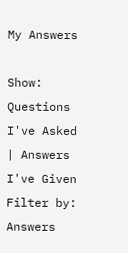My Answers

Show: Questions I've Asked | Answers I've Given
Filter by:
Answers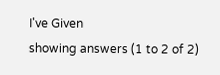I've Given
showing answers (1 to 2 of 2)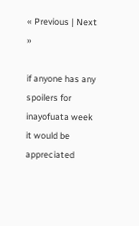« Previous | Next »

if anyone has any spoilers for inayofuata week it would be appreciated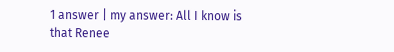1 answer | my answer: All I know is that Renee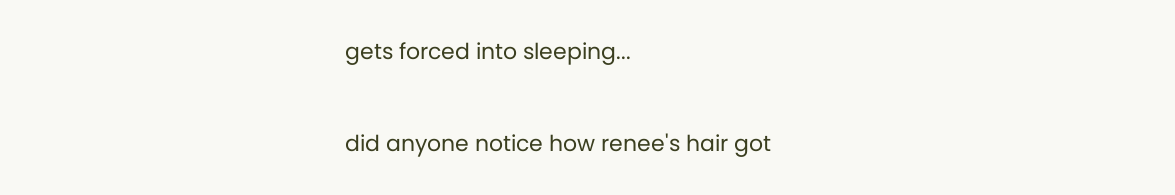gets forced into sleeping...

did anyone notice how renee's hair got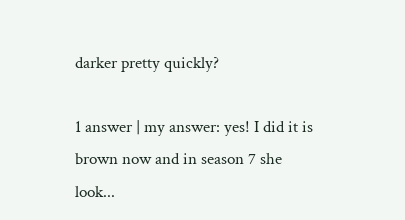darker pretty quickly?

1 answer | my answer: yes! I did it is brown now and in season 7 she look...